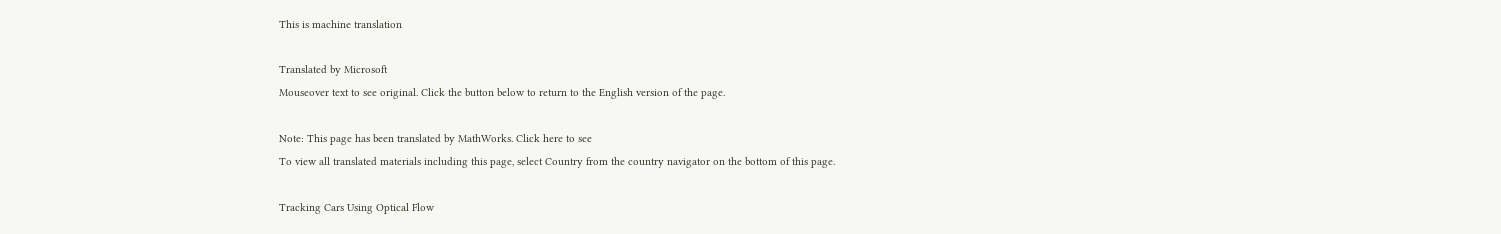This is machine translation

Translated by Microsoft
Mouseover text to see original. Click the button below to return to the English version of the page.

Note: This page has been translated by MathWorks. Click here to see
To view all translated materials including this page, select Country from the country navigator on the bottom of this page.

Tracking Cars Using Optical Flow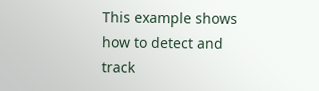This example shows how to detect and track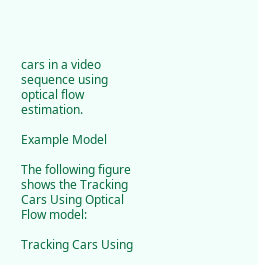cars in a video sequence using optical flow estimation.

Example Model

The following figure shows the Tracking Cars Using Optical Flow model:

Tracking Cars Using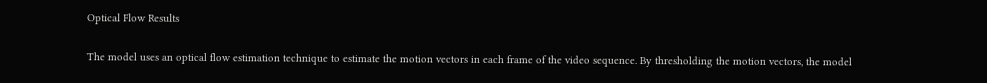Optical Flow Results

The model uses an optical flow estimation technique to estimate the motion vectors in each frame of the video sequence. By thresholding the motion vectors, the model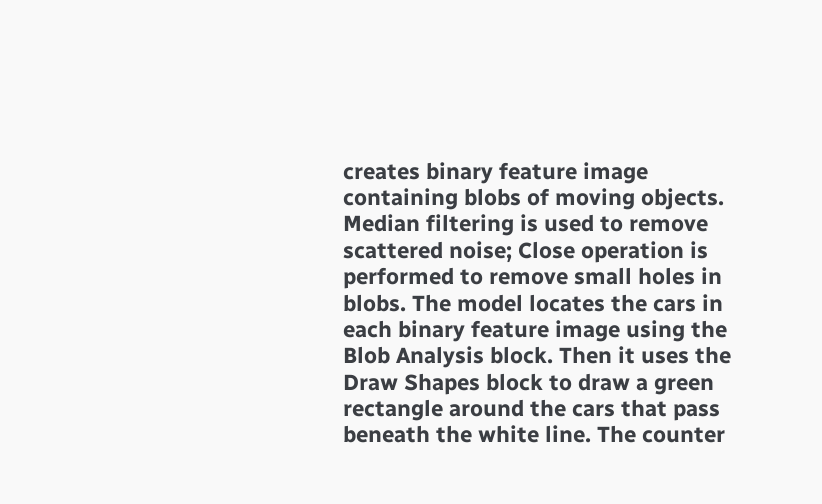creates binary feature image containing blobs of moving objects. Median filtering is used to remove scattered noise; Close operation is performed to remove small holes in blobs. The model locates the cars in each binary feature image using the Blob Analysis block. Then it uses the Draw Shapes block to draw a green rectangle around the cars that pass beneath the white line. The counter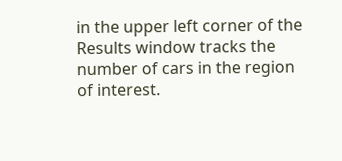in the upper left corner of the Results window tracks the number of cars in the region of interest.